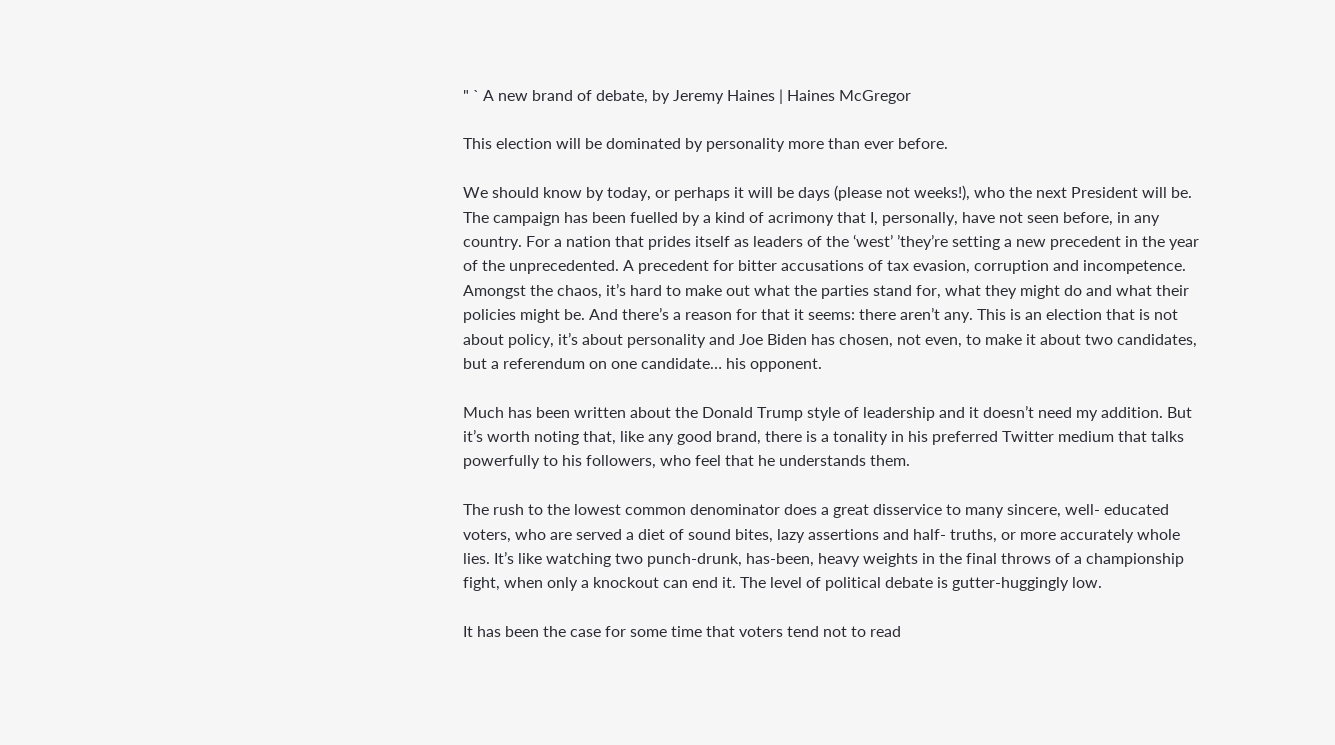" ` A new brand of debate, by Jeremy Haines | Haines McGregor

This election will be dominated by personality more than ever before.

We should know by today, or perhaps it will be days (please not weeks!), who the next President will be. The campaign has been fuelled by a kind of acrimony that I, personally, have not seen before, in any country. For a nation that prides itself as leaders of the ‘west’ ’they’re setting a new precedent in the year of the unprecedented. A precedent for bitter accusations of tax evasion, corruption and incompetence. Amongst the chaos, it’s hard to make out what the parties stand for, what they might do and what their policies might be. And there’s a reason for that it seems: there aren’t any. This is an election that is not about policy, it’s about personality and Joe Biden has chosen, not even, to make it about two candidates, but a referendum on one candidate… his opponent.

Much has been written about the Donald Trump style of leadership and it doesn’t need my addition. But it’s worth noting that, like any good brand, there is a tonality in his preferred Twitter medium that talks powerfully to his followers, who feel that he understands them.

The rush to the lowest common denominator does a great disservice to many sincere, well- educated voters, who are served a diet of sound bites, lazy assertions and half- truths, or more accurately whole lies. It’s like watching two punch-drunk, has-been, heavy weights in the final throws of a championship fight, when only a knockout can end it. The level of political debate is gutter-huggingly low.

It has been the case for some time that voters tend not to read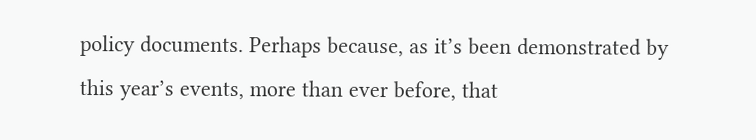policy documents. Perhaps because, as it’s been demonstrated by this year’s events, more than ever before, that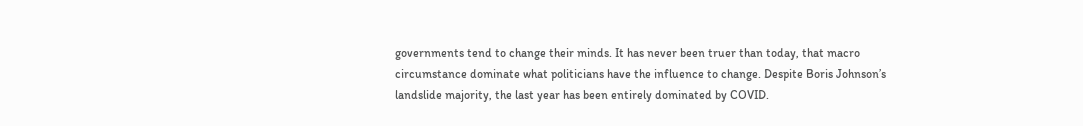governments tend to change their minds. It has never been truer than today, that macro circumstance dominate what politicians have the influence to change. Despite Boris Johnson’s landslide majority, the last year has been entirely dominated by COVID.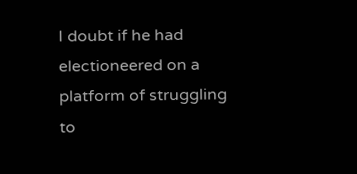I doubt if he had electioneered on a platform of struggling to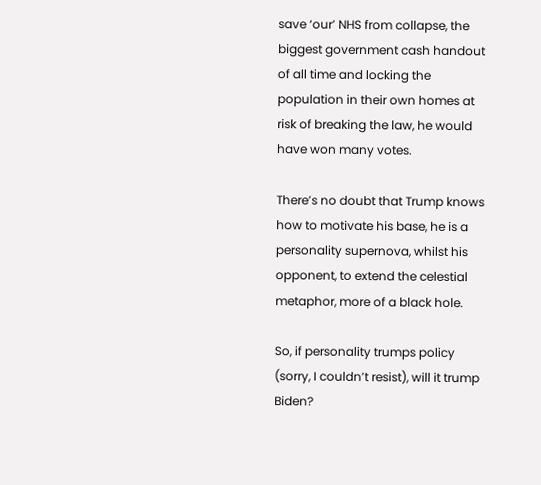save ‘our’ NHS from collapse, the biggest government cash handout of all time and locking the population in their own homes at risk of breaking the law, he would have won many votes.

There’s no doubt that Trump knows how to motivate his base, he is a personality supernova, whilst his opponent, to extend the celestial metaphor, more of a black hole.

So, if personality trumps policy (sorry, I couldn’t resist), will it trump Biden?